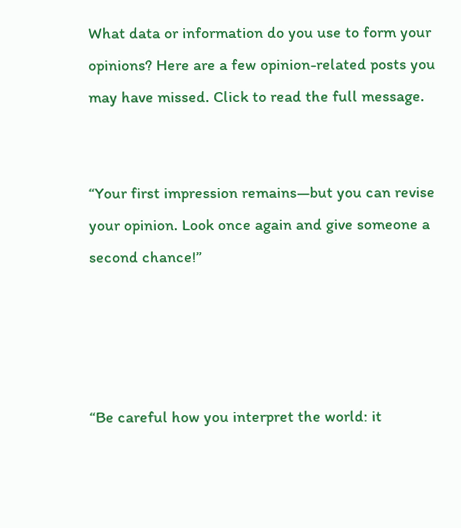What data or information do you use to form your opinions? Here are a few opinion-related posts you may have missed. Click to read the full message.


“Your first impression remains—but you can revise your opinion. Look once again and give someone a second chance!”




“Be careful how you interpret the world: it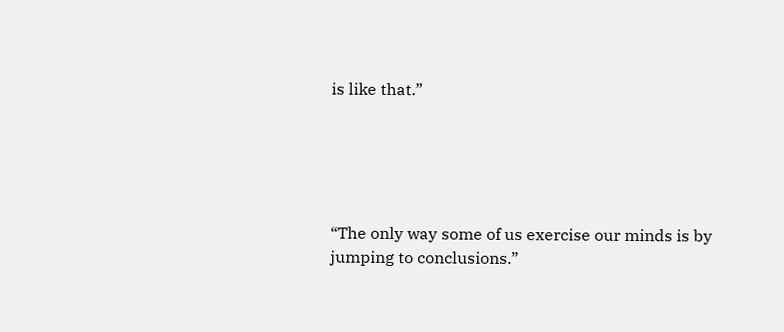is like that.”





“The only way some of us exercise our minds is by jumping to conclusions.”